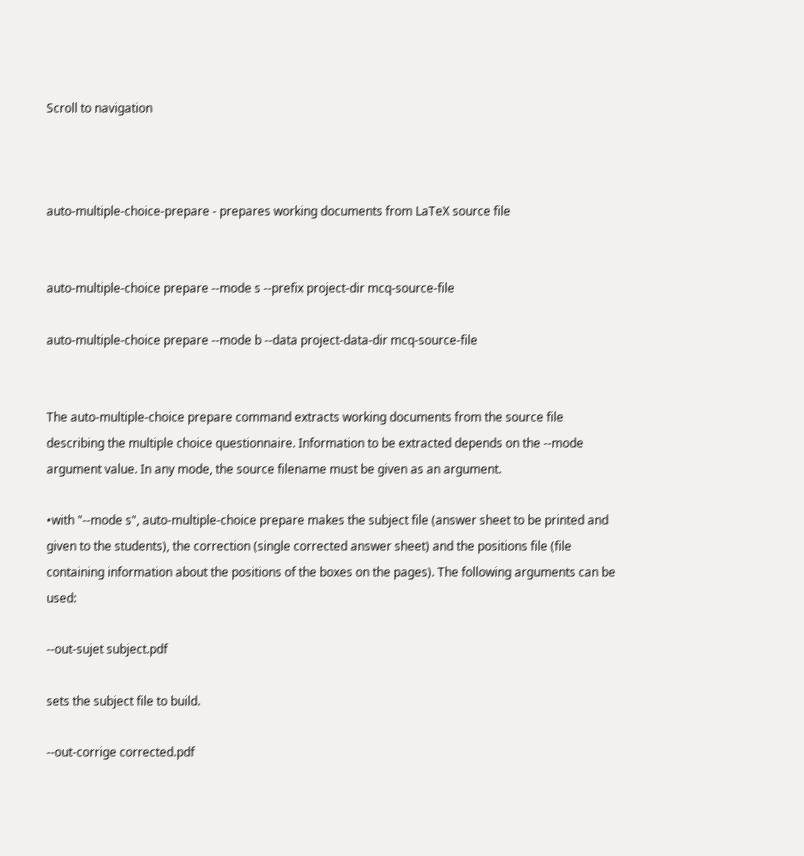Scroll to navigation



auto-multiple-choice-prepare - prepares working documents from LaTeX source file


auto-multiple-choice prepare --mode s --prefix project-dir mcq-source-file

auto-multiple-choice prepare --mode b --data project-data-dir mcq-source-file


The auto-multiple-choice prepare command extracts working documents from the source file describing the multiple choice questionnaire. Information to be extracted depends on the --mode argument value. In any mode, the source filename must be given as an argument.

•with "--mode s", auto-multiple-choice prepare makes the subject file (answer sheet to be printed and given to the students), the correction (single corrected answer sheet) and the positions file (file containing information about the positions of the boxes on the pages). The following arguments can be used:

--out-sujet subject.pdf

sets the subject file to build.

--out-corrige corrected.pdf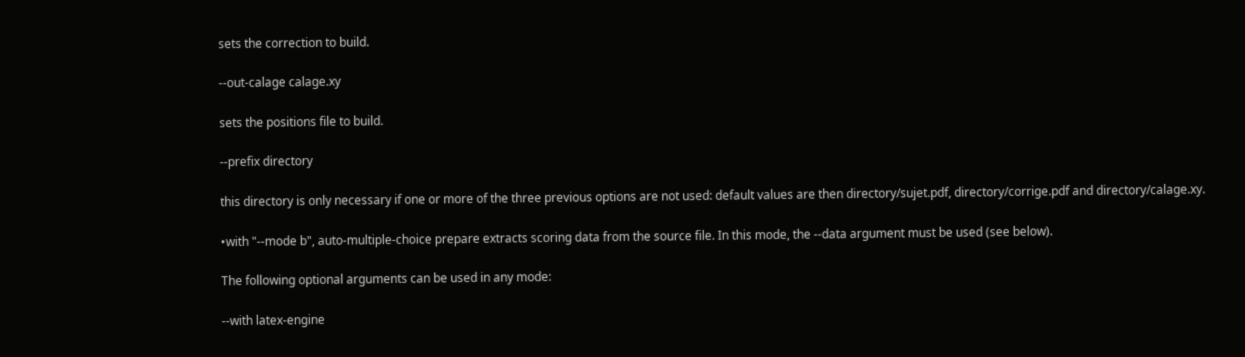sets the correction to build.

--out-calage calage.xy

sets the positions file to build.

--prefix directory

this directory is only necessary if one or more of the three previous options are not used: default values are then directory/sujet.pdf, directory/corrige.pdf and directory/calage.xy.

•with "--mode b", auto-multiple-choice prepare extracts scoring data from the source file. In this mode, the --data argument must be used (see below).

The following optional arguments can be used in any mode:

--with latex-engine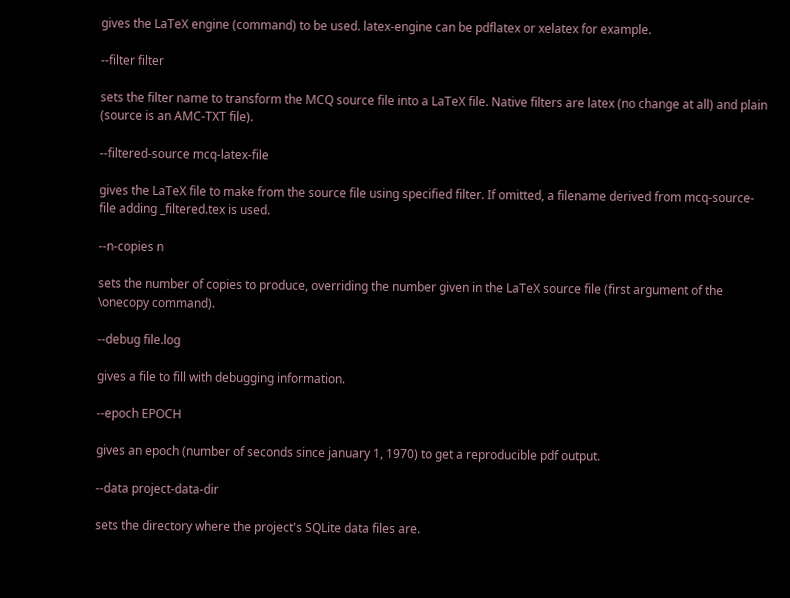gives the LaTeX engine (command) to be used. latex-engine can be pdflatex or xelatex for example.

--filter filter

sets the filter name to transform the MCQ source file into a LaTeX file. Native filters are latex (no change at all) and plain (source is an AMC-TXT file).

--filtered-source mcq-latex-file

gives the LaTeX file to make from the source file using specified filter. If omitted, a filename derived from mcq-source-file adding _filtered.tex is used.

--n-copies n

sets the number of copies to produce, overriding the number given in the LaTeX source file (first argument of the \onecopy command).

--debug file.log

gives a file to fill with debugging information.

--epoch EPOCH

gives an epoch (number of seconds since january 1, 1970) to get a reproducible pdf output.

--data project-data-dir

sets the directory where the project's SQLite data files are.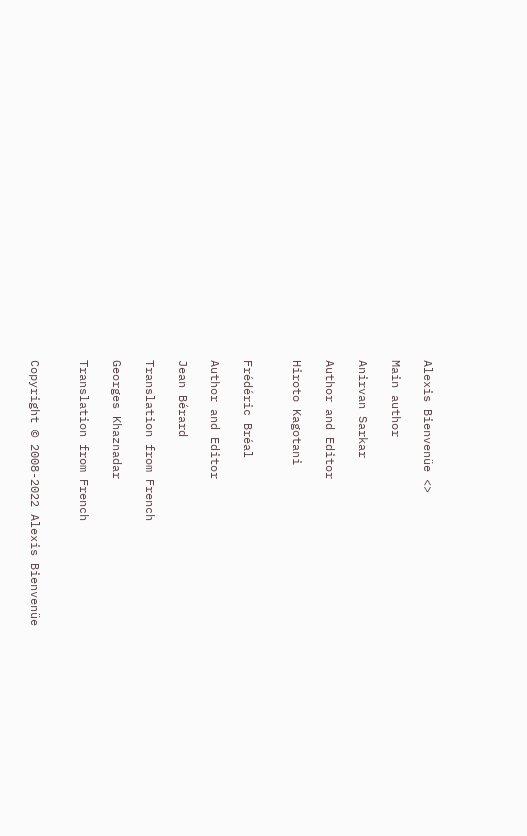Alexis Bienvenüe <>

Main author

Anirvan Sarkar

Author and Editor

Hiroto Kagotani


Frédéric Bréal

Author and Editor

Jean Bérard

Translation from French

Georges Khaznadar

Translation from French


Copyright © 2008-2022 Alexis Bienvenüe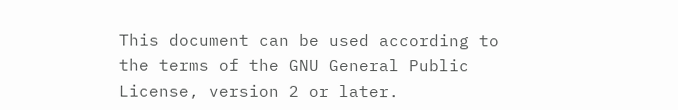This document can be used according to the terms of the GNU General Public License, version 2 or later.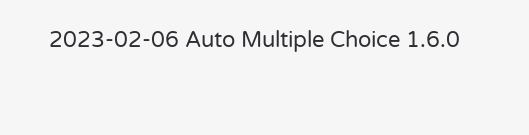2023-02-06 Auto Multiple Choice 1.6.0